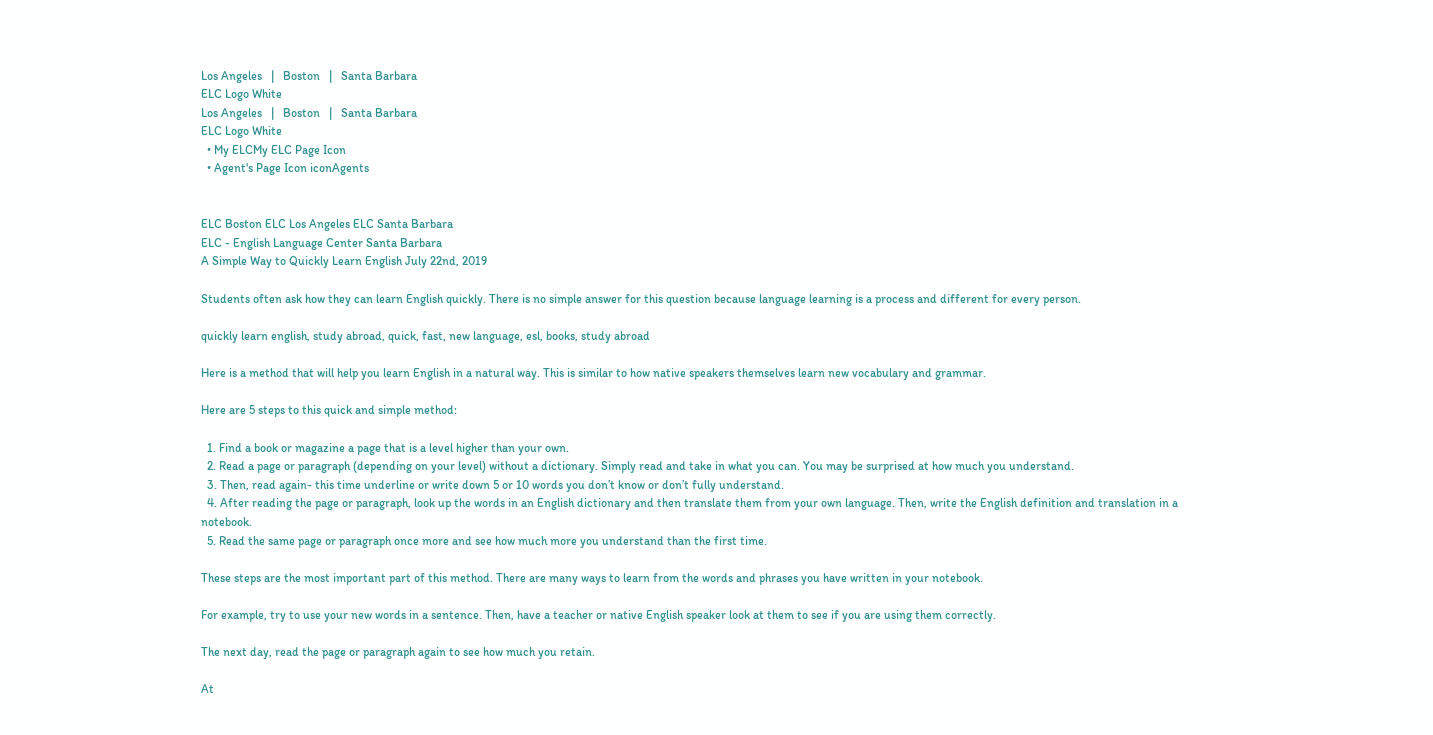Los Angeles   |   Boston   |   Santa Barbara
ELC Logo White
Los Angeles   |   Boston   |   Santa Barbara
ELC Logo White
  • My ELCMy ELC Page Icon
  • Agent's Page Icon iconAgents


ELC Boston ELC Los Angeles ELC Santa Barbara
ELC - English Language Center Santa Barbara
A Simple Way to Quickly Learn English July 22nd, 2019

Students often ask how they can learn English quickly. There is no simple answer for this question because language learning is a process and different for every person.

quickly learn english, study abroad, quick, fast, new language, esl, books, study abroad

Here is a method that will help you learn English in a natural way. This is similar to how native speakers themselves learn new vocabulary and grammar.

Here are 5 steps to this quick and simple method:

  1. Find a book or magazine a page that is a level higher than your own.
  2. Read a page or paragraph (depending on your level) without a dictionary. Simply read and take in what you can. You may be surprised at how much you understand.
  3. Then, read again- this time underline or write down 5 or 10 words you don’t know or don’t fully understand.
  4. After reading the page or paragraph, look up the words in an English dictionary and then translate them from your own language. Then, write the English definition and translation in a notebook.
  5. Read the same page or paragraph once more and see how much more you understand than the first time.

These steps are the most important part of this method. There are many ways to learn from the words and phrases you have written in your notebook.

For example, try to use your new words in a sentence. Then, have a teacher or native English speaker look at them to see if you are using them correctly.

The next day, read the page or paragraph again to see how much you retain.

At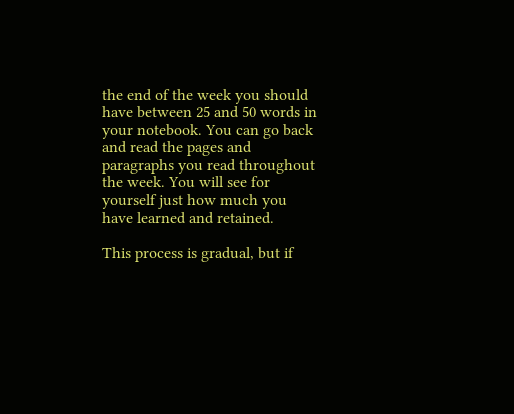the end of the week you should have between 25 and 50 words in your notebook. You can go back and read the pages and paragraphs you read throughout the week. You will see for yourself just how much you have learned and retained.

This process is gradual, but if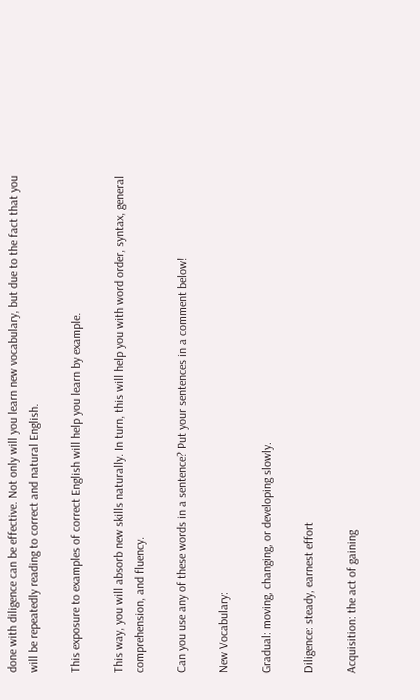done with diligence can be effective. Not only will you learn new vocabulary, but due to the fact that you will be repeatedly reading to correct and natural English.

This exposure to examples of correct English will help you learn by example.

This way, you will absorb new skills naturally. In turn, this will help you with word order, syntax, general comprehension, and fluency.

Can you use any of these words in a sentence? Put your sentences in a comment below!

New Vocabulary:

Gradual: moving, changing, or developing slowly.

Diligence: steady, earnest effort

Acquisition: the act of gaining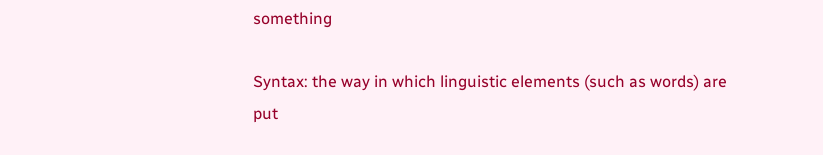something

Syntax: the way in which linguistic elements (such as words) are put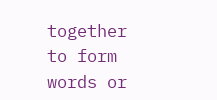together to form words or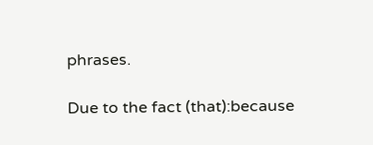phrases.

Due to the fact (that):because